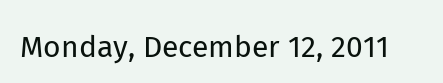Monday, December 12, 2011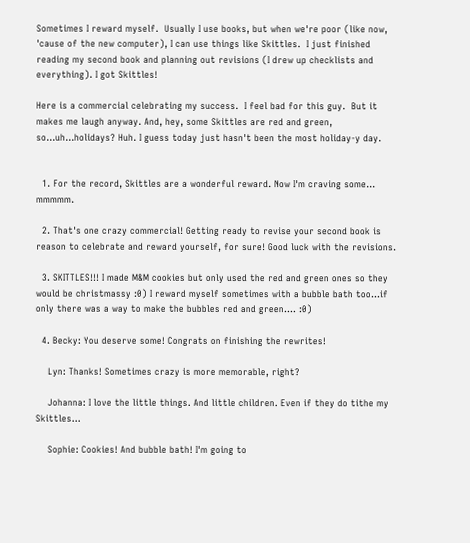Sometimes I reward myself.  Usually I use books, but when we're poor (like now, 'cause of the new computer), I can use things like Skittles.  I just finished reading my second book and planning out revisions (I drew up checklists and everything). I got Skittles!

Here is a commercial celebrating my success.  I feel bad for this guy.  But it makes me laugh anyway. And, hey, some Skittles are red and green, so...uh...holidays? Huh. I guess today just hasn't been the most holiday-y day.


  1. For the record, Skittles are a wonderful reward. Now I'm craving some... mmmmm.

  2. That's one crazy commercial! Getting ready to revise your second book is reason to celebrate and reward yourself, for sure! Good luck with the revisions.

  3. SKITTLES!!! I made M&M cookies but only used the red and green ones so they would be christmassy :0) I reward myself sometimes with a bubble bath too...if only there was a way to make the bubbles red and green.... :0)

  4. Becky: You deserve some! Congrats on finishing the rewrites!

    Lyn: Thanks! Sometimes crazy is more memorable, right?

    Johanna: I love the little things. And little children. Even if they do tithe my Skittles...

    Sophie: Cookies! And bubble bath! I'm going to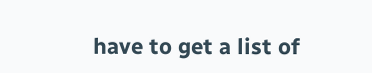have to get a list of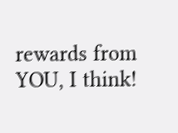rewards from YOU, I think!